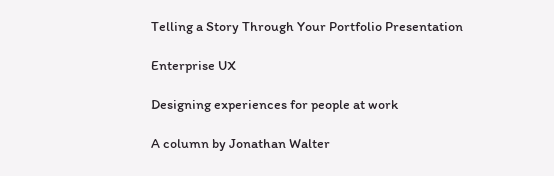Telling a Story Through Your Portfolio Presentation

Enterprise UX

Designing experiences for people at work

A column by Jonathan Walter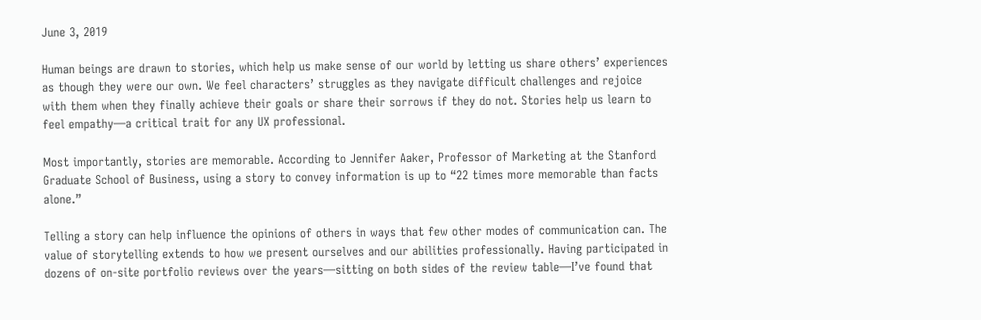June 3, 2019

Human beings are drawn to stories, which help us make sense of our world by letting us share others’ experiences as though they were our own. We feel characters’ struggles as they navigate difficult challenges and rejoice with them when they finally achieve their goals or share their sorrows if they do not. Stories help us learn to feel empathy—a critical trait for any UX professional.

Most importantly, stories are memorable. According to Jennifer Aaker, Professor of Marketing at the Stanford Graduate School of Business, using a story to convey information is up to “22 times more memorable than facts alone.”

Telling a story can help influence the opinions of others in ways that few other modes of communication can. The value of storytelling extends to how we present ourselves and our abilities professionally. Having participated in dozens of on-site portfolio reviews over the years—sitting on both sides of the review table—I’ve found that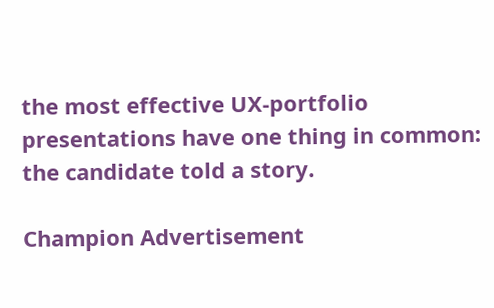the most effective UX-portfolio presentations have one thing in common: the candidate told a story.

Champion Advertisement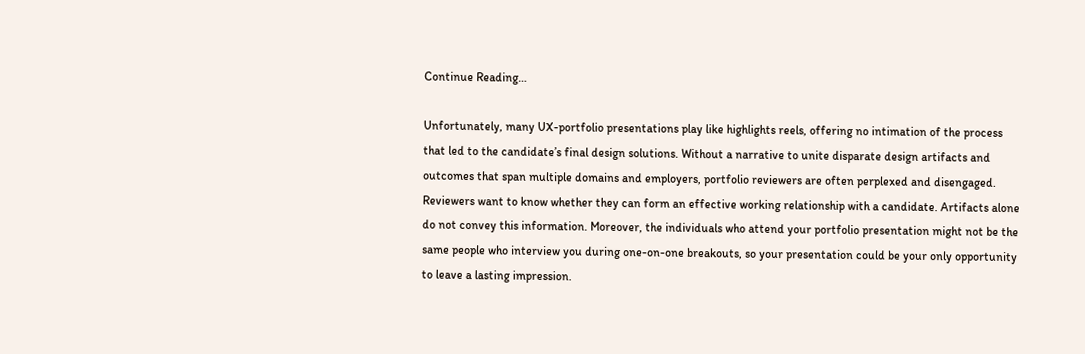Continue Reading…

Unfortunately, many UX-portfolio presentations play like highlights reels, offering no intimation of the process that led to the candidate’s final design solutions. Without a narrative to unite disparate design artifacts and outcomes that span multiple domains and employers, portfolio reviewers are often perplexed and disengaged. Reviewers want to know whether they can form an effective working relationship with a candidate. Artifacts alone do not convey this information. Moreover, the individuals who attend your portfolio presentation might not be the same people who interview you during one-on-one breakouts, so your presentation could be your only opportunity to leave a lasting impression.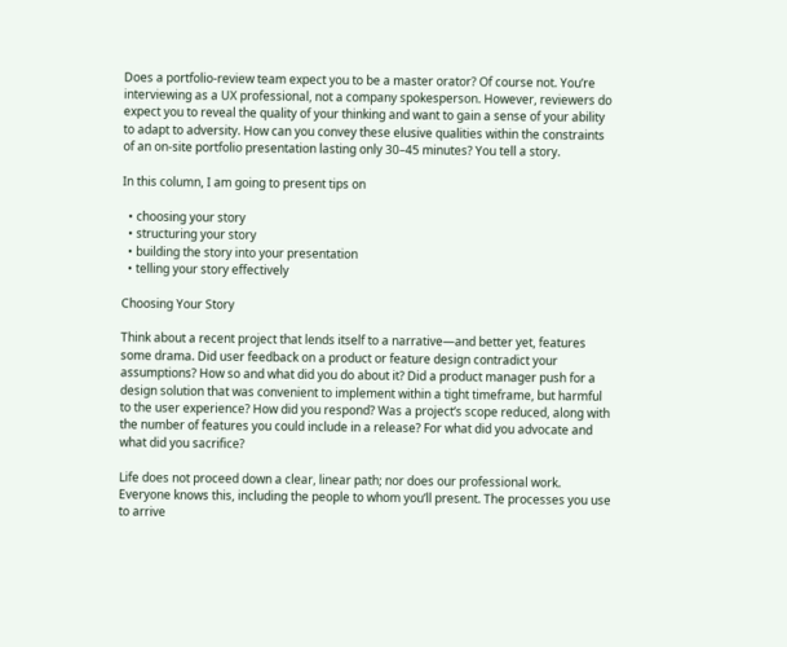Does a portfolio-review team expect you to be a master orator? Of course not. You’re interviewing as a UX professional, not a company spokesperson. However, reviewers do expect you to reveal the quality of your thinking and want to gain a sense of your ability to adapt to adversity. How can you convey these elusive qualities within the constraints of an on-site portfolio presentation lasting only 30–45 minutes? You tell a story.

In this column, I am going to present tips on

  • choosing your story
  • structuring your story
  • building the story into your presentation
  • telling your story effectively

Choosing Your Story

Think about a recent project that lends itself to a narrative—and better yet, features some drama. Did user feedback on a product or feature design contradict your assumptions? How so and what did you do about it? Did a product manager push for a design solution that was convenient to implement within a tight timeframe, but harmful to the user experience? How did you respond? Was a project’s scope reduced, along with the number of features you could include in a release? For what did you advocate and what did you sacrifice?

Life does not proceed down a clear, linear path; nor does our professional work. Everyone knows this, including the people to whom you’ll present. The processes you use to arrive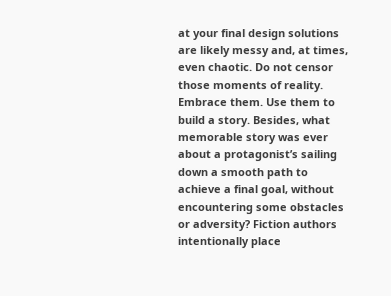at your final design solutions are likely messy and, at times, even chaotic. Do not censor those moments of reality. Embrace them. Use them to build a story. Besides, what memorable story was ever about a protagonist’s sailing down a smooth path to achieve a final goal, without encountering some obstacles or adversity? Fiction authors intentionally place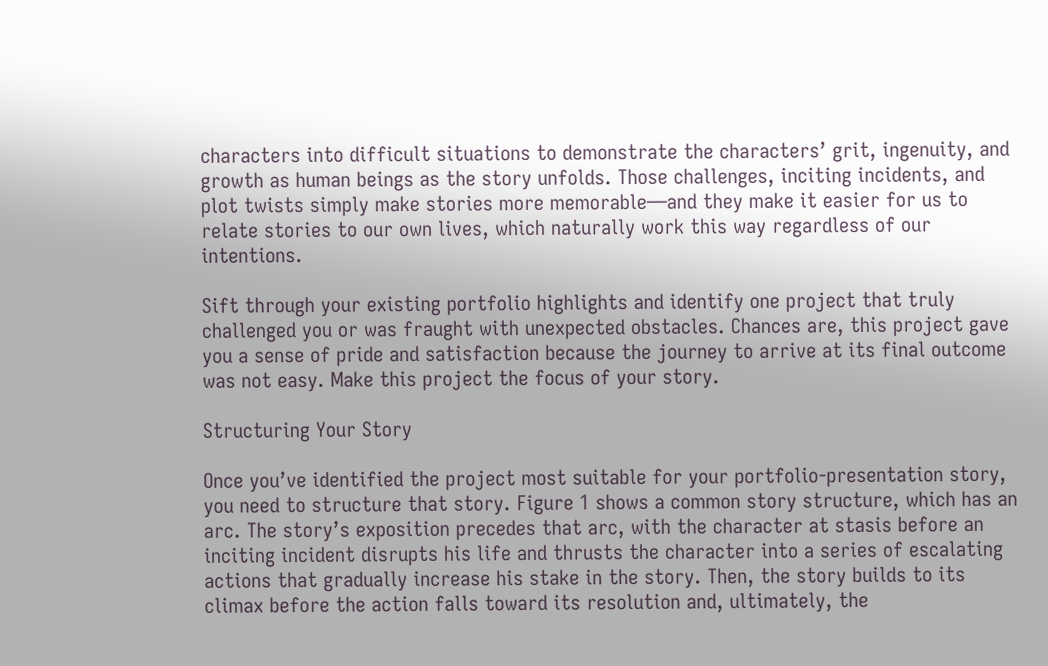characters into difficult situations to demonstrate the characters’ grit, ingenuity, and growth as human beings as the story unfolds. Those challenges, inciting incidents, and plot twists simply make stories more memorable—and they make it easier for us to relate stories to our own lives, which naturally work this way regardless of our intentions.

Sift through your existing portfolio highlights and identify one project that truly challenged you or was fraught with unexpected obstacles. Chances are, this project gave you a sense of pride and satisfaction because the journey to arrive at its final outcome was not easy. Make this project the focus of your story.

Structuring Your Story

Once you’ve identified the project most suitable for your portfolio-presentation story, you need to structure that story. Figure 1 shows a common story structure, which has an arc. The story’s exposition precedes that arc, with the character at stasis before an inciting incident disrupts his life and thrusts the character into a series of escalating actions that gradually increase his stake in the story. Then, the story builds to its climax before the action falls toward its resolution and, ultimately, the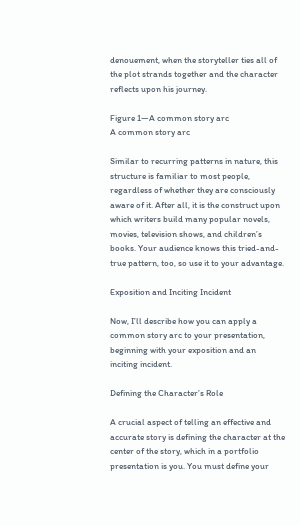denouement, when the storyteller ties all of the plot strands together and the character reflects upon his journey.

Figure 1—A common story arc
A common story arc

Similar to recurring patterns in nature, this structure is familiar to most people, regardless of whether they are consciously aware of it. After all, it is the construct upon which writers build many popular novels, movies, television shows, and children’s books. Your audience knows this tried-and-true pattern, too, so use it to your advantage.

Exposition and Inciting Incident

Now, I’ll describe how you can apply a common story arc to your presentation, beginning with your exposition and an inciting incident.

Defining the Character’s Role

A crucial aspect of telling an effective and accurate story is defining the character at the center of the story, which in a portfolio presentation is you. You must define your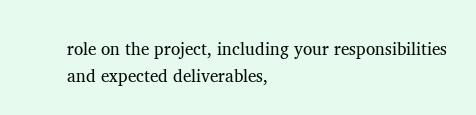role on the project, including your responsibilities and expected deliverables,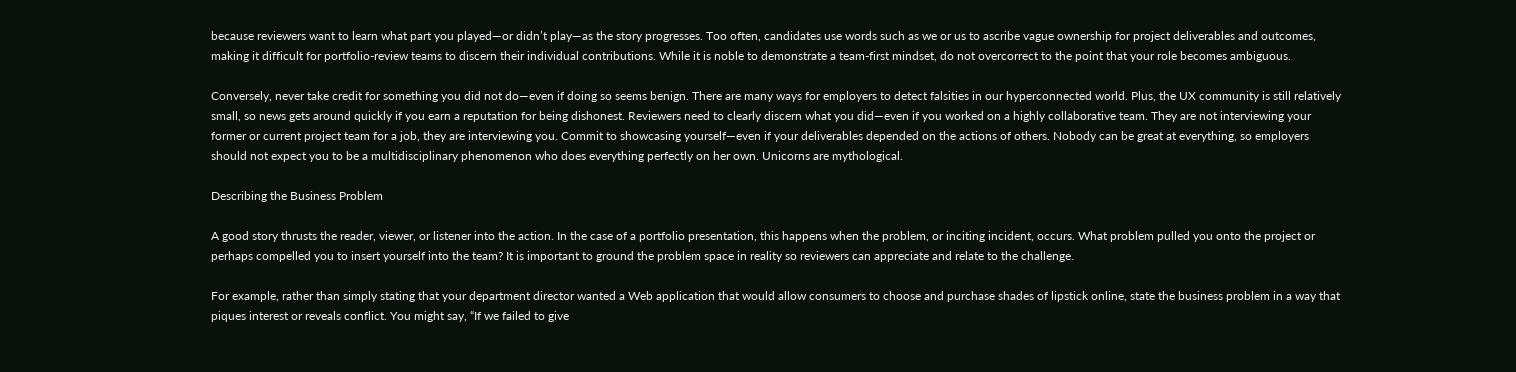because reviewers want to learn what part you played—or didn’t play—as the story progresses. Too often, candidates use words such as we or us to ascribe vague ownership for project deliverables and outcomes, making it difficult for portfolio-review teams to discern their individual contributions. While it is noble to demonstrate a team-first mindset, do not overcorrect to the point that your role becomes ambiguous.

Conversely, never take credit for something you did not do—even if doing so seems benign. There are many ways for employers to detect falsities in our hyperconnected world. Plus, the UX community is still relatively small, so news gets around quickly if you earn a reputation for being dishonest. Reviewers need to clearly discern what you did—even if you worked on a highly collaborative team. They are not interviewing your former or current project team for a job, they are interviewing you. Commit to showcasing yourself—even if your deliverables depended on the actions of others. Nobody can be great at everything, so employers should not expect you to be a multidisciplinary phenomenon who does everything perfectly on her own. Unicorns are mythological.

Describing the Business Problem

A good story thrusts the reader, viewer, or listener into the action. In the case of a portfolio presentation, this happens when the problem, or inciting incident, occurs. What problem pulled you onto the project or perhaps compelled you to insert yourself into the team? It is important to ground the problem space in reality so reviewers can appreciate and relate to the challenge.

For example, rather than simply stating that your department director wanted a Web application that would allow consumers to choose and purchase shades of lipstick online, state the business problem in a way that piques interest or reveals conflict. You might say, “If we failed to give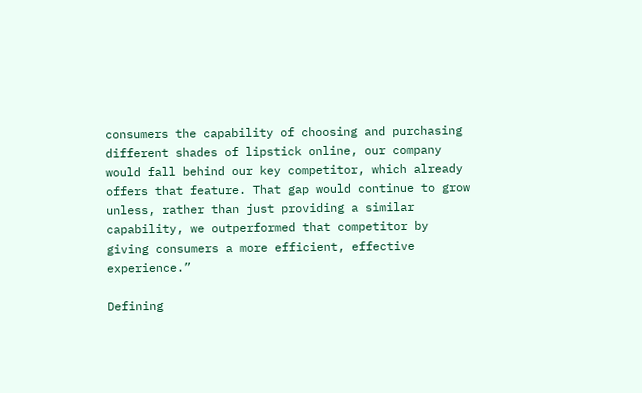consumers the capability of choosing and purchasing different shades of lipstick online, our company would fall behind our key competitor, which already offers that feature. That gap would continue to grow unless, rather than just providing a similar capability, we outperformed that competitor by giving consumers a more efficient, effective experience.”

Defining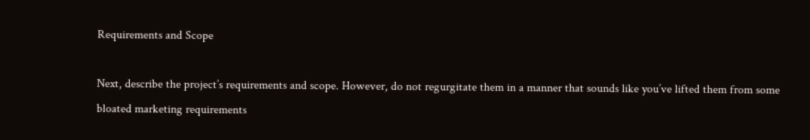Requirements and Scope

Next, describe the project’s requirements and scope. However, do not regurgitate them in a manner that sounds like you’ve lifted them from some bloated marketing requirements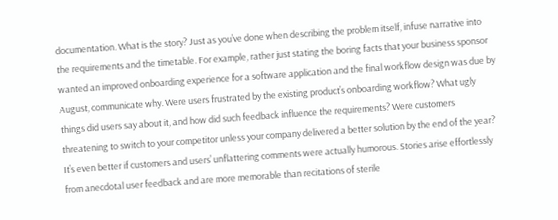documentation. What is the story? Just as you’ve done when describing the problem itself, infuse narrative into the requirements and the timetable. For example, rather just stating the boring facts that your business sponsor wanted an improved onboarding experience for a software application and the final workflow design was due by August, communicate why. Were users frustrated by the existing product’s onboarding workflow? What ugly things did users say about it, and how did such feedback influence the requirements? Were customers threatening to switch to your competitor unless your company delivered a better solution by the end of the year? It’s even better if customers and users’ unflattering comments were actually humorous. Stories arise effortlessly from anecdotal user feedback and are more memorable than recitations of sterile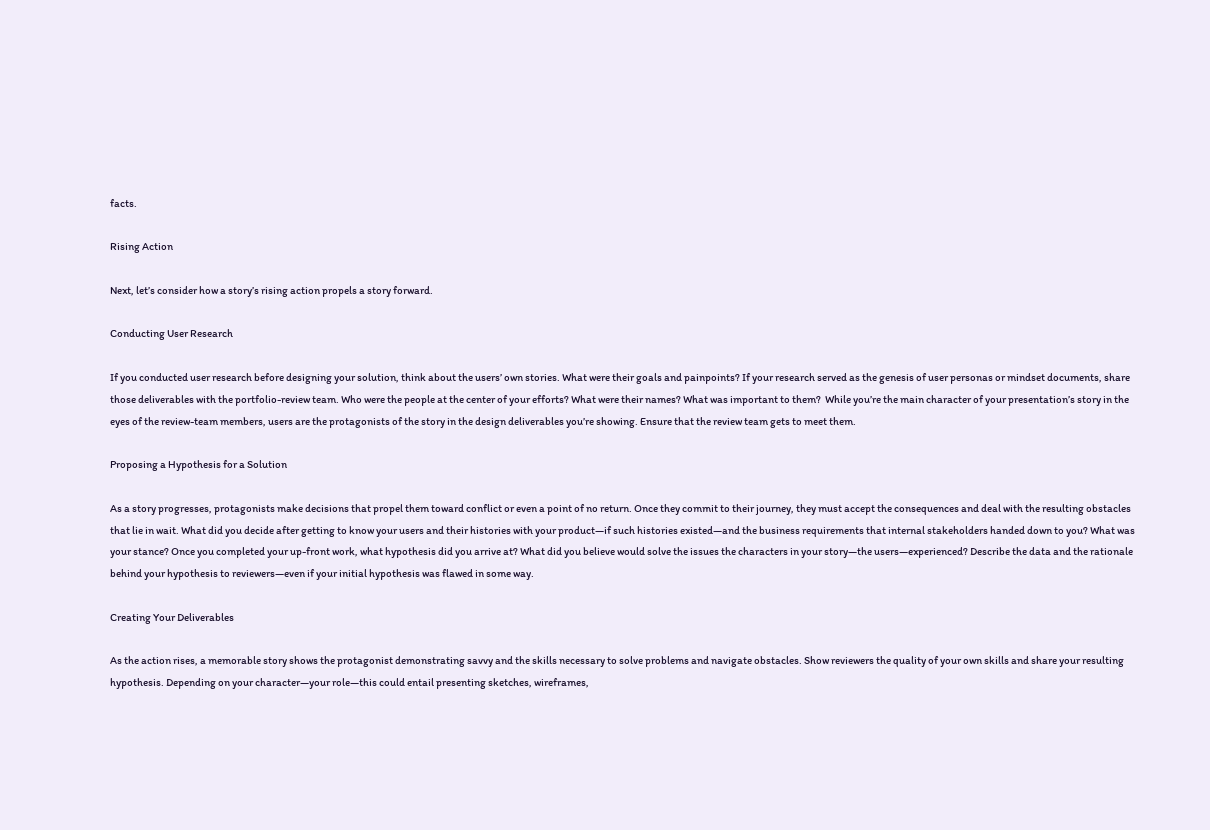facts.

Rising Action

Next, let’s consider how a story’s rising action propels a story forward.

Conducting User Research

If you conducted user research before designing your solution, think about the users’ own stories. What were their goals and painpoints? If your research served as the genesis of user personas or mindset documents, share those deliverables with the portfolio-review team. Who were the people at the center of your efforts? What were their names? What was important to them?  While you’re the main character of your presentation’s story in the eyes of the review-team members, users are the protagonists of the story in the design deliverables you’re showing. Ensure that the review team gets to meet them.

Proposing a Hypothesis for a Solution

As a story progresses, protagonists make decisions that propel them toward conflict or even a point of no return. Once they commit to their journey, they must accept the consequences and deal with the resulting obstacles that lie in wait. What did you decide after getting to know your users and their histories with your product—if such histories existed—and the business requirements that internal stakeholders handed down to you? What was your stance? Once you completed your up-front work, what hypothesis did you arrive at? What did you believe would solve the issues the characters in your story—the users—experienced? Describe the data and the rationale behind your hypothesis to reviewers—even if your initial hypothesis was flawed in some way.

Creating Your Deliverables

As the action rises, a memorable story shows the protagonist demonstrating savvy and the skills necessary to solve problems and navigate obstacles. Show reviewers the quality of your own skills and share your resulting hypothesis. Depending on your character—your role—this could entail presenting sketches, wireframes,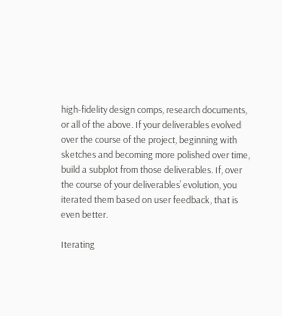high-fidelity design comps, research documents, or all of the above. If your deliverables evolved over the course of the project, beginning with sketches and becoming more polished over time, build a subplot from those deliverables. If, over the course of your deliverables’ evolution, you iterated them based on user feedback, that is even better.

Iterating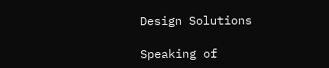Design Solutions

Speaking of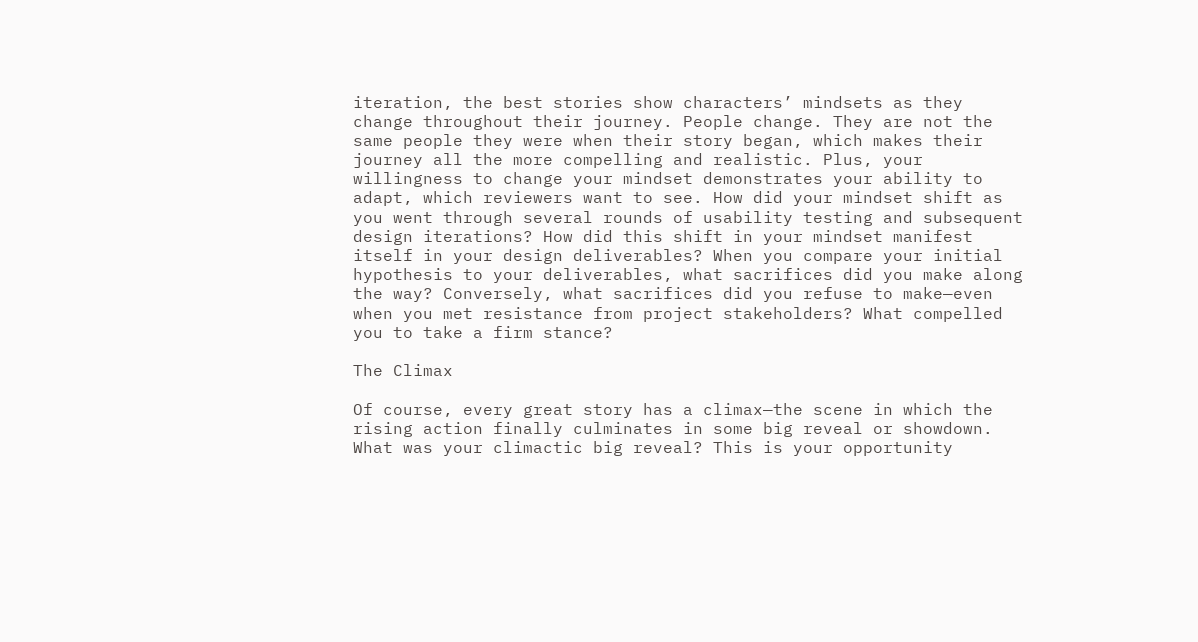iteration, the best stories show characters’ mindsets as they change throughout their journey. People change. They are not the same people they were when their story began, which makes their journey all the more compelling and realistic. Plus, your willingness to change your mindset demonstrates your ability to adapt, which reviewers want to see. How did your mindset shift as you went through several rounds of usability testing and subsequent design iterations? How did this shift in your mindset manifest itself in your design deliverables? When you compare your initial hypothesis to your deliverables, what sacrifices did you make along the way? Conversely, what sacrifices did you refuse to make—even when you met resistance from project stakeholders? What compelled you to take a firm stance?

The Climax

Of course, every great story has a climax—the scene in which the rising action finally culminates in some big reveal or showdown. What was your climactic big reveal? This is your opportunity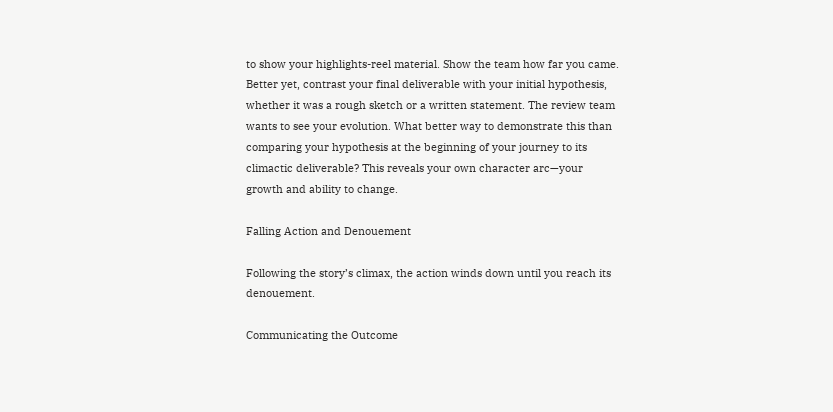to show your highlights-reel material. Show the team how far you came. Better yet, contrast your final deliverable with your initial hypothesis, whether it was a rough sketch or a written statement. The review team wants to see your evolution. What better way to demonstrate this than comparing your hypothesis at the beginning of your journey to its climactic deliverable? This reveals your own character arc—your growth and ability to change.

Falling Action and Denouement

Following the story’s climax, the action winds down until you reach its denouement.

Communicating the Outcome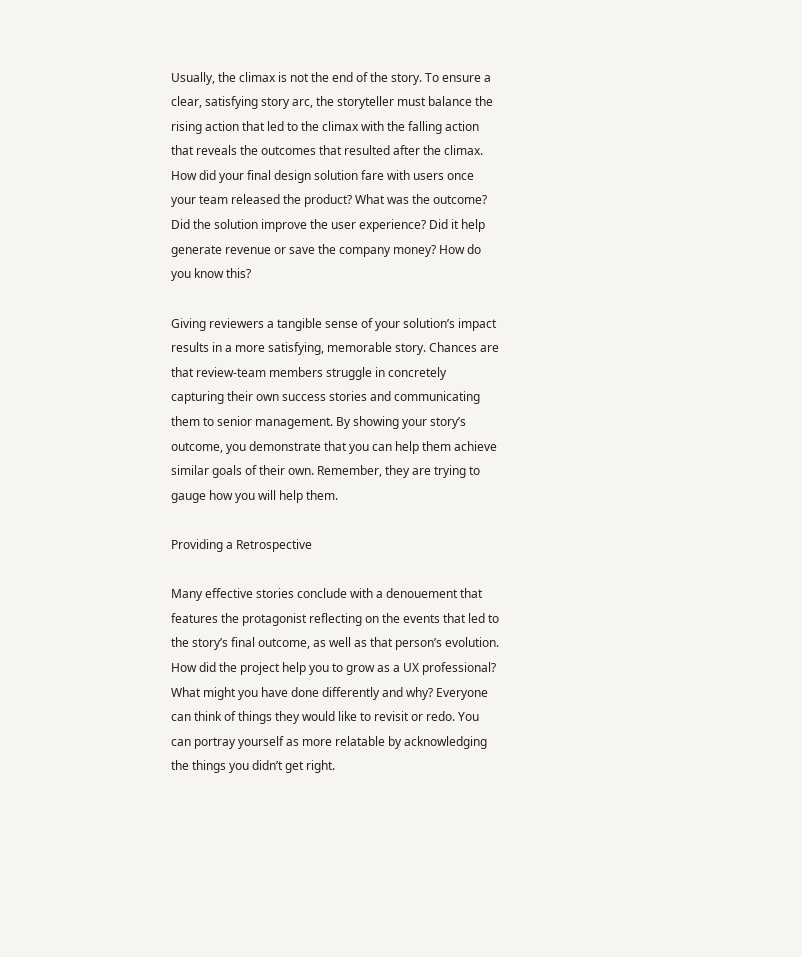Usually, the climax is not the end of the story. To ensure a clear, satisfying story arc, the storyteller must balance the rising action that led to the climax with the falling action that reveals the outcomes that resulted after the climax. How did your final design solution fare with users once your team released the product? What was the outcome? Did the solution improve the user experience? Did it help generate revenue or save the company money? How do you know this?

Giving reviewers a tangible sense of your solution’s impact results in a more satisfying, memorable story. Chances are that review-team members struggle in concretely capturing their own success stories and communicating them to senior management. By showing your story’s outcome, you demonstrate that you can help them achieve similar goals of their own. Remember, they are trying to gauge how you will help them.

Providing a Retrospective

Many effective stories conclude with a denouement that features the protagonist reflecting on the events that led to the story’s final outcome, as well as that person’s evolution. How did the project help you to grow as a UX professional? What might you have done differently and why? Everyone can think of things they would like to revisit or redo. You can portray yourself as more relatable by acknowledging the things you didn’t get right.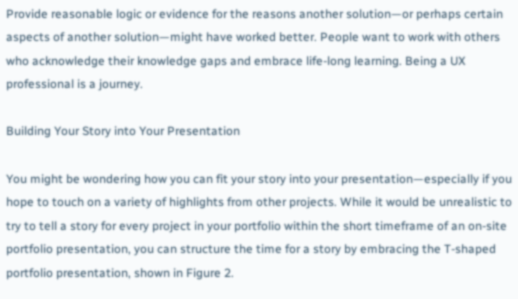Provide reasonable logic or evidence for the reasons another solution—or perhaps certain aspects of another solution—might have worked better. People want to work with others who acknowledge their knowledge gaps and embrace life-long learning. Being a UX professional is a journey.

Building Your Story into Your Presentation

You might be wondering how you can fit your story into your presentation—especially if you hope to touch on a variety of highlights from other projects. While it would be unrealistic to try to tell a story for every project in your portfolio within the short timeframe of an on-site portfolio presentation, you can structure the time for a story by embracing the T-shaped portfolio presentation, shown in Figure 2.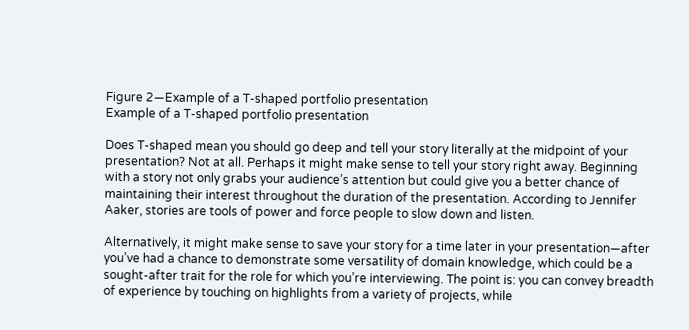Figure 2—Example of a T-shaped portfolio presentation
Example of a T-shaped portfolio presentation

Does T-shaped mean you should go deep and tell your story literally at the midpoint of your presentation? Not at all. Perhaps it might make sense to tell your story right away. Beginning with a story not only grabs your audience’s attention but could give you a better chance of maintaining their interest throughout the duration of the presentation. According to Jennifer Aaker, stories are tools of power and force people to slow down and listen.

Alternatively, it might make sense to save your story for a time later in your presentation—after you’ve had a chance to demonstrate some versatility of domain knowledge, which could be a sought-after trait for the role for which you’re interviewing. The point is: you can convey breadth of experience by touching on highlights from a variety of projects, while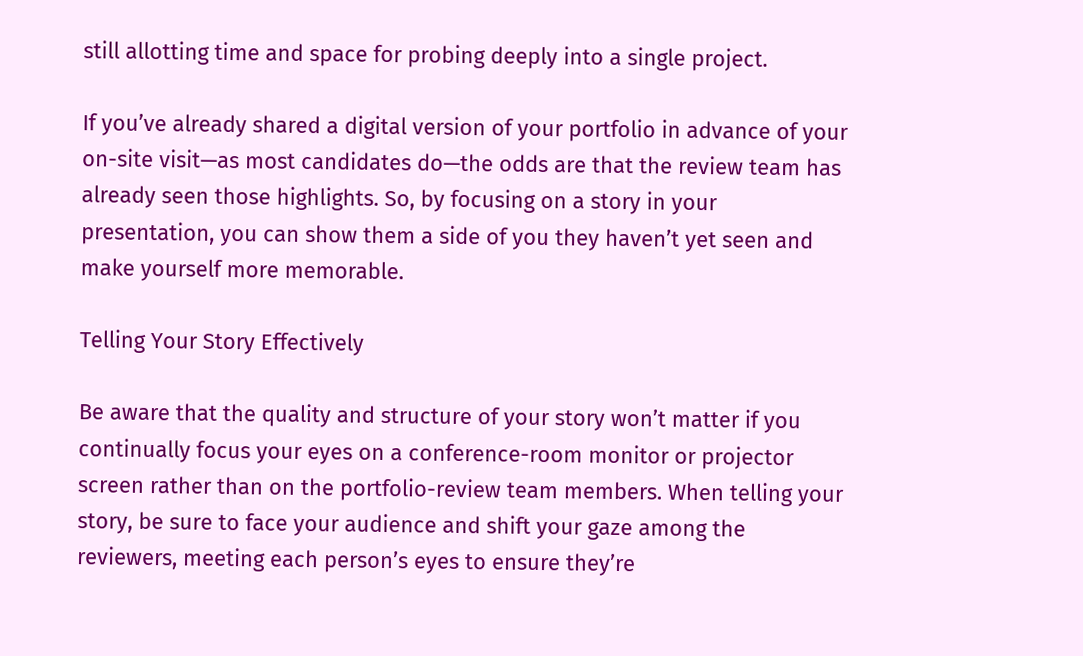still allotting time and space for probing deeply into a single project.

If you’ve already shared a digital version of your portfolio in advance of your on-site visit—as most candidates do—the odds are that the review team has already seen those highlights. So, by focusing on a story in your presentation, you can show them a side of you they haven’t yet seen and make yourself more memorable.

Telling Your Story Effectively

Be aware that the quality and structure of your story won’t matter if you continually focus your eyes on a conference-room monitor or projector screen rather than on the portfolio-review team members. When telling your story, be sure to face your audience and shift your gaze among the reviewers, meeting each person’s eyes to ensure they’re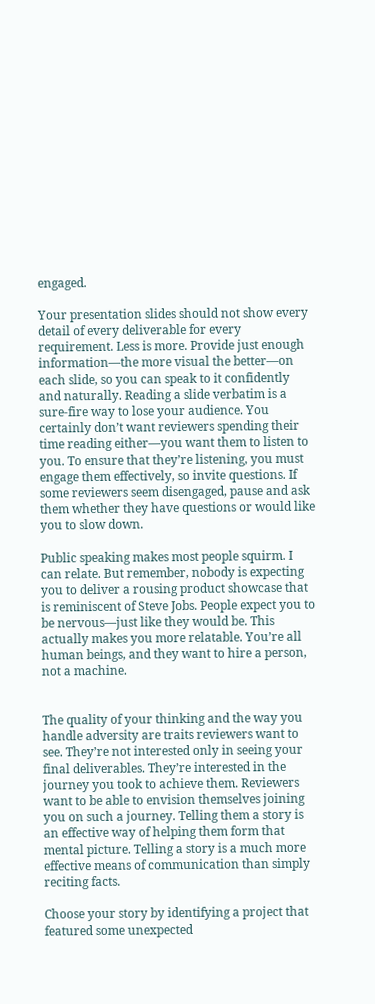engaged.

Your presentation slides should not show every detail of every deliverable for every requirement. Less is more. Provide just enough information—the more visual the better—on each slide, so you can speak to it confidently and naturally. Reading a slide verbatim is a sure-fire way to lose your audience. You certainly don’t want reviewers spending their time reading either—you want them to listen to you. To ensure that they’re listening, you must engage them effectively, so invite questions. If some reviewers seem disengaged, pause and ask them whether they have questions or would like you to slow down.

Public speaking makes most people squirm. I can relate. But remember, nobody is expecting you to deliver a rousing product showcase that is reminiscent of Steve Jobs. People expect you to be nervous—just like they would be. This actually makes you more relatable. You’re all human beings, and they want to hire a person, not a machine.


The quality of your thinking and the way you handle adversity are traits reviewers want to see. They’re not interested only in seeing your final deliverables. They’re interested in the journey you took to achieve them. Reviewers want to be able to envision themselves joining you on such a journey. Telling them a story is an effective way of helping them form that mental picture. Telling a story is a much more effective means of communication than simply reciting facts.

Choose your story by identifying a project that featured some unexpected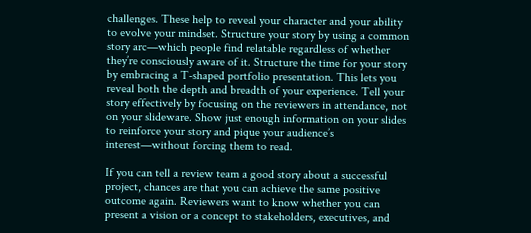challenges. These help to reveal your character and your ability to evolve your mindset. Structure your story by using a common story arc—which people find relatable regardless of whether they’re consciously aware of it. Structure the time for your story by embracing a T-shaped portfolio presentation. This lets you reveal both the depth and breadth of your experience. Tell your story effectively by focusing on the reviewers in attendance, not on your slideware. Show just enough information on your slides to reinforce your story and pique your audience’s interest—without forcing them to read.

If you can tell a review team a good story about a successful project, chances are that you can achieve the same positive outcome again. Reviewers want to know whether you can present a vision or a concept to stakeholders, executives, and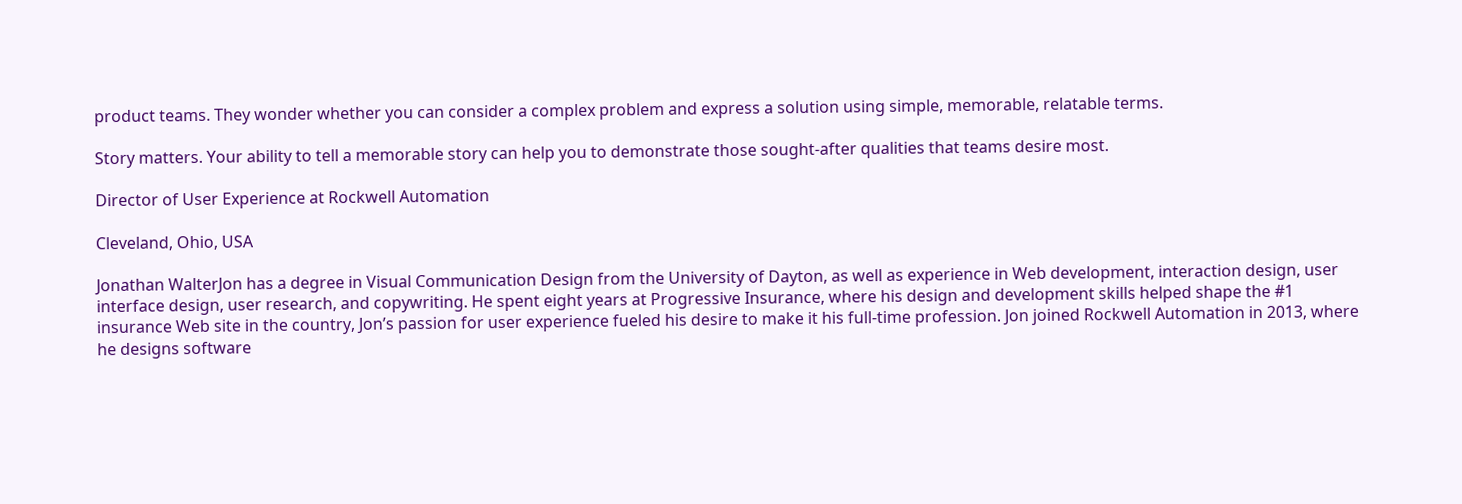product teams. They wonder whether you can consider a complex problem and express a solution using simple, memorable, relatable terms.

Story matters. Your ability to tell a memorable story can help you to demonstrate those sought-after qualities that teams desire most.

Director of User Experience at Rockwell Automation

Cleveland, Ohio, USA

Jonathan WalterJon has a degree in Visual Communication Design from the University of Dayton, as well as experience in Web development, interaction design, user interface design, user research, and copywriting. He spent eight years at Progressive Insurance, where his design and development skills helped shape the #1 insurance Web site in the country, Jon’s passion for user experience fueled his desire to make it his full-time profession. Jon joined Rockwell Automation in 2013, where he designs software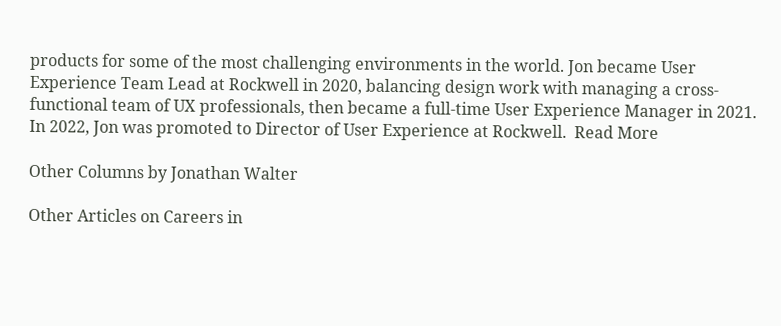products for some of the most challenging environments in the world. Jon became User Experience Team Lead at Rockwell in 2020, balancing design work with managing a cross-functional team of UX professionals, then became a full-time User Experience Manager in 2021. In 2022, Jon was promoted to Director of User Experience at Rockwell.  Read More

Other Columns by Jonathan Walter

Other Articles on Careers in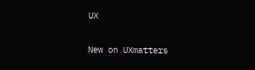UX

New on UXmatters